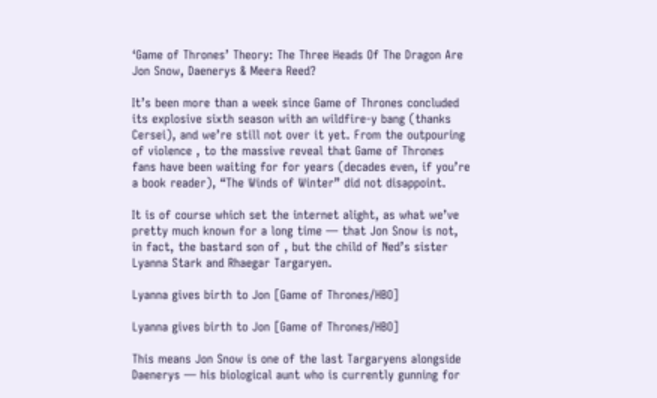‘Game of Thrones’ Theory: The Three Heads Of The Dragon Are Jon Snow, Daenerys & Meera Reed?

It’s been more than a week since Game of Thrones concluded its explosive sixth season with an wildfire-y bang (thanks Cersei), and we’re still not over it yet. From the outpouring of violence , to the massive reveal that Game of Thrones fans have been waiting for for years (decades even, if you’re a book reader), “The Winds of Winter” did not disappoint.

It is of course which set the internet alight, as what we’ve pretty much known for a long time — that Jon Snow is not, in fact, the bastard son of , but the child of Ned’s sister Lyanna Stark and Rhaegar Targaryen.

Lyanna gives birth to Jon [Game of Thrones/HBO]

Lyanna gives birth to Jon [Game of Thrones/HBO]

This means Jon Snow is one of the last Targaryens alongside Daenerys — his biological aunt who is currently gunning for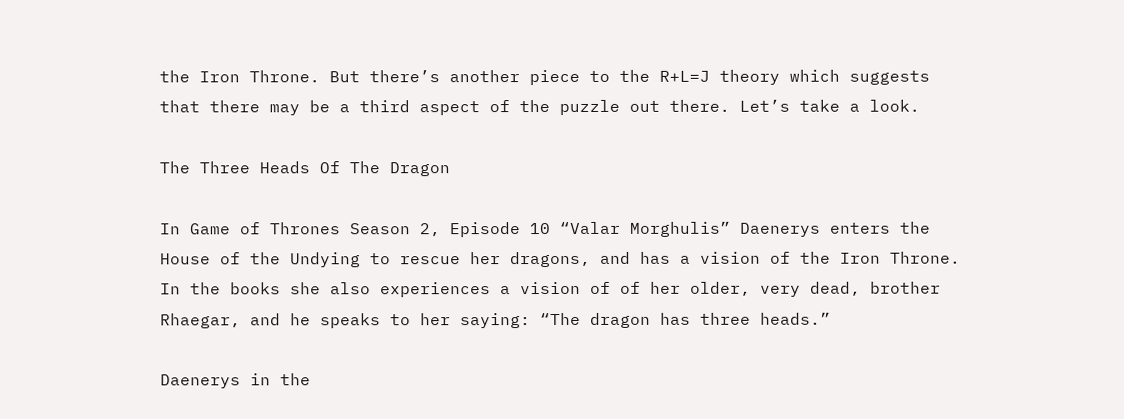the Iron Throne. But there’s another piece to the R+L=J theory which suggests that there may be a third aspect of the puzzle out there. Let’s take a look.

The Three Heads Of The Dragon

In Game of Thrones Season 2, Episode 10 “Valar Morghulis” Daenerys enters the House of the Undying to rescue her dragons, and has a vision of the Iron Throne. In the books she also experiences a vision of of her older, very dead, brother Rhaegar, and he speaks to her saying: “The dragon has three heads.”

Daenerys in the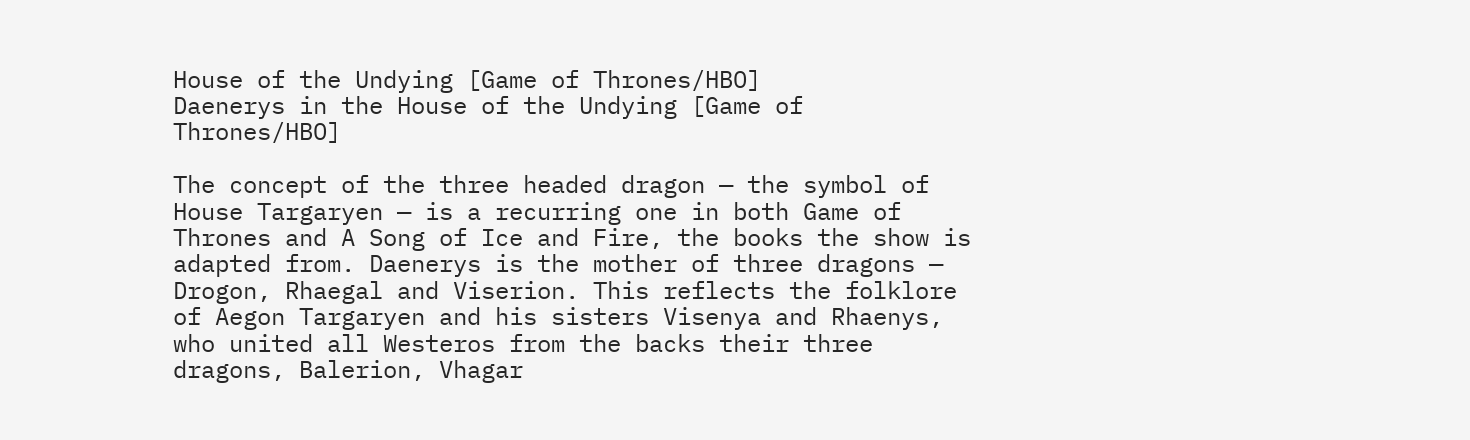House of the Undying [Game of Thrones/HBO]
Daenerys in the House of the Undying [Game of Thrones/HBO]

The concept of the three headed dragon — the symbol of House Targaryen — is a recurring one in both Game of Thrones and A Song of Ice and Fire, the books the show is adapted from. Daenerys is the mother of three dragons — Drogon, Rhaegal and Viserion. This reflects the folklore of Aegon Targaryen and his sisters Visenya and Rhaenys, who united all Westeros from the backs their three dragons, Balerion, Vhagar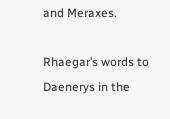and Meraxes.

Rhaegar’s words to Daenerys in the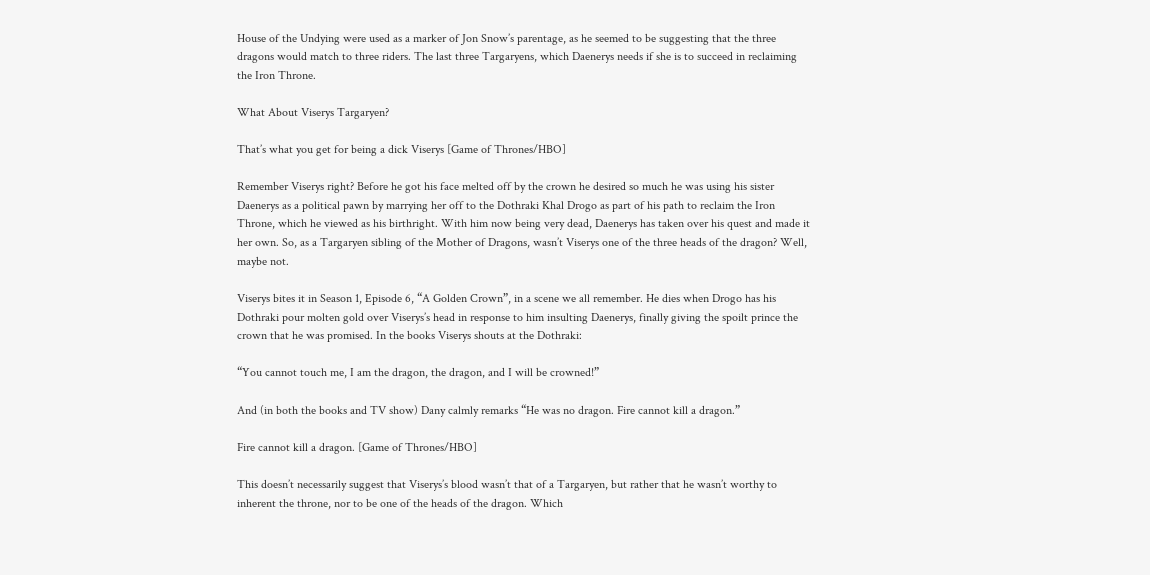House of the Undying were used as a marker of Jon Snow’s parentage, as he seemed to be suggesting that the three dragons would match to three riders. The last three Targaryens, which Daenerys needs if she is to succeed in reclaiming the Iron Throne.

What About Viserys Targaryen?

That’s what you get for being a dick Viserys [Game of Thrones/HBO]

Remember Viserys right? Before he got his face melted off by the crown he desired so much he was using his sister Daenerys as a political pawn by marrying her off to the Dothraki Khal Drogo as part of his path to reclaim the Iron Throne, which he viewed as his birthright. With him now being very dead, Daenerys has taken over his quest and made it her own. So, as a Targaryen sibling of the Mother of Dragons, wasn’t Viserys one of the three heads of the dragon? Well, maybe not.

Viserys bites it in Season 1, Episode 6, “A Golden Crown”, in a scene we all remember. He dies when Drogo has his Dothraki pour molten gold over Viserys’s head in response to him insulting Daenerys, finally giving the spoilt prince the crown that he was promised. In the books Viserys shouts at the Dothraki:

“You cannot touch me, I am the dragon, the dragon, and I will be crowned!”

And (in both the books and TV show) Dany calmly remarks “He was no dragon. Fire cannot kill a dragon.”

Fire cannot kill a dragon. [Game of Thrones/HBO]

This doesn’t necessarily suggest that Viserys’s blood wasn’t that of a Targaryen, but rather that he wasn’t worthy to inherent the throne, nor to be one of the heads of the dragon. Which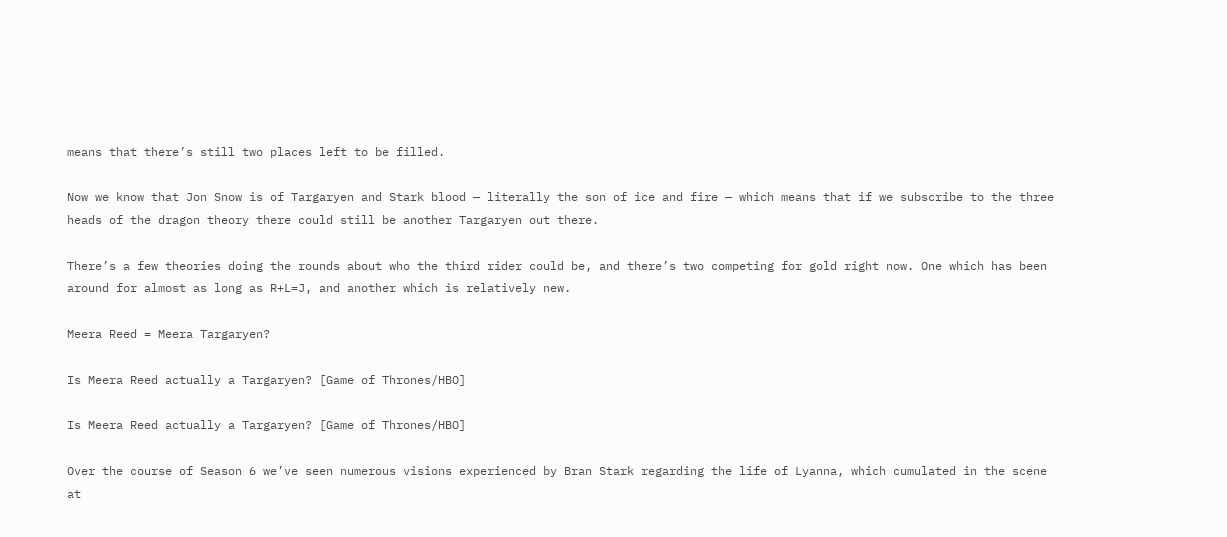means that there’s still two places left to be filled.

Now we know that Jon Snow is of Targaryen and Stark blood — literally the son of ice and fire — which means that if we subscribe to the three heads of the dragon theory there could still be another Targaryen out there.

There’s a few theories doing the rounds about who the third rider could be, and there’s two competing for gold right now. One which has been around for almost as long as R+L=J, and another which is relatively new.

Meera Reed = Meera Targaryen?

Is Meera Reed actually a Targaryen? [Game of Thrones/HBO]

Is Meera Reed actually a Targaryen? [Game of Thrones/HBO]

Over the course of Season 6 we’ve seen numerous visions experienced by Bran Stark regarding the life of Lyanna, which cumulated in the scene at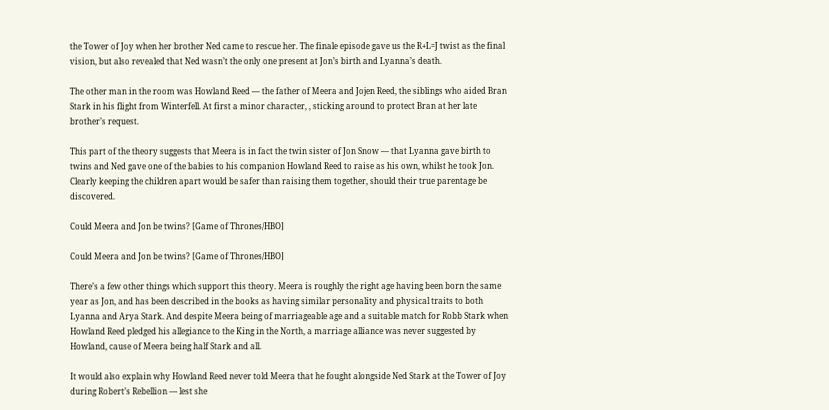the Tower of Joy when her brother Ned came to rescue her. The finale episode gave us the R+L=J twist as the final vision, but also revealed that Ned wasn’t the only one present at Jon’s birth and Lyanna’s death.

The other man in the room was Howland Reed — the father of Meera and Jojen Reed, the siblings who aided Bran Stark in his flight from Winterfell. At first a minor character, , sticking around to protect Bran at her late brother’s request.

This part of the theory suggests that Meera is in fact the twin sister of Jon Snow — that Lyanna gave birth to twins and Ned gave one of the babies to his companion Howland Reed to raise as his own, whilst he took Jon. Clearly keeping the children apart would be safer than raising them together, should their true parentage be discovered.

Could Meera and Jon be twins? [Game of Thrones/HBO]

Could Meera and Jon be twins? [Game of Thrones/HBO]

There’s a few other things which support this theory. Meera is roughly the right age having been born the same year as Jon, and has been described in the books as having similar personality and physical traits to both Lyanna and Arya Stark. And despite Meera being of marriageable age and a suitable match for Robb Stark when Howland Reed pledged his allegiance to the King in the North, a marriage alliance was never suggested by Howland, cause of Meera being half Stark and all.

It would also explain why Howland Reed never told Meera that he fought alongside Ned Stark at the Tower of Joy during Robert’s Rebellion — lest she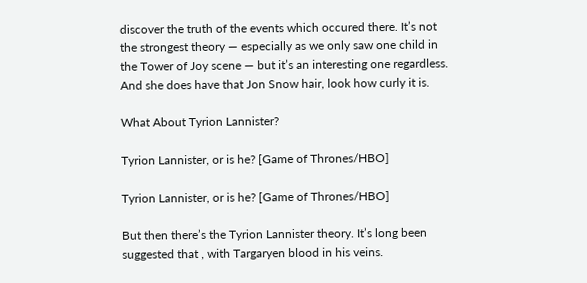discover the truth of the events which occured there. It’s not the strongest theory — especially as we only saw one child in the Tower of Joy scene — but it’s an interesting one regardless. And she does have that Jon Snow hair, look how curly it is.

What About Tyrion Lannister?

Tyrion Lannister, or is he? [Game of Thrones/HBO]

Tyrion Lannister, or is he? [Game of Thrones/HBO]

But then there’s the Tyrion Lannister theory. It’s long been suggested that , with Targaryen blood in his veins.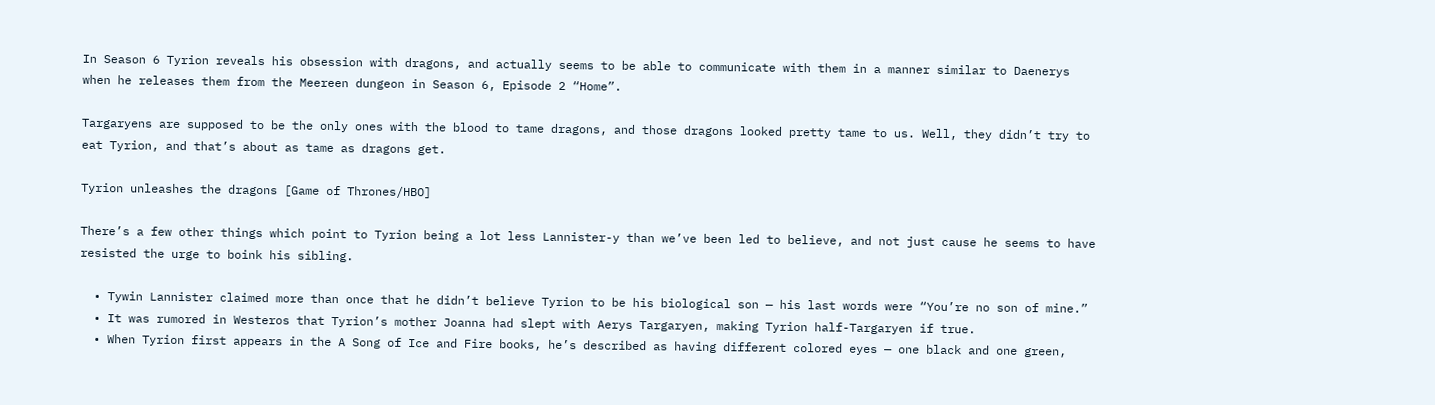In Season 6 Tyrion reveals his obsession with dragons, and actually seems to be able to communicate with them in a manner similar to Daenerys when he releases them from the Meereen dungeon in Season 6, Episode 2 “Home”.

Targaryens are supposed to be the only ones with the blood to tame dragons, and those dragons looked pretty tame to us. Well, they didn’t try to eat Tyrion, and that’s about as tame as dragons get.

Tyrion unleashes the dragons [Game of Thrones/HBO]

There’s a few other things which point to Tyrion being a lot less Lannister-y than we’ve been led to believe, and not just cause he seems to have resisted the urge to boink his sibling.

  • Tywin Lannister claimed more than once that he didn’t believe Tyrion to be his biological son — his last words were “You’re no son of mine.”
  • It was rumored in Westeros that Tyrion’s mother Joanna had slept with Aerys Targaryen, making Tyrion half-Targaryen if true.
  • When Tyrion first appears in the A Song of Ice and Fire books, he’s described as having different colored eyes — one black and one green,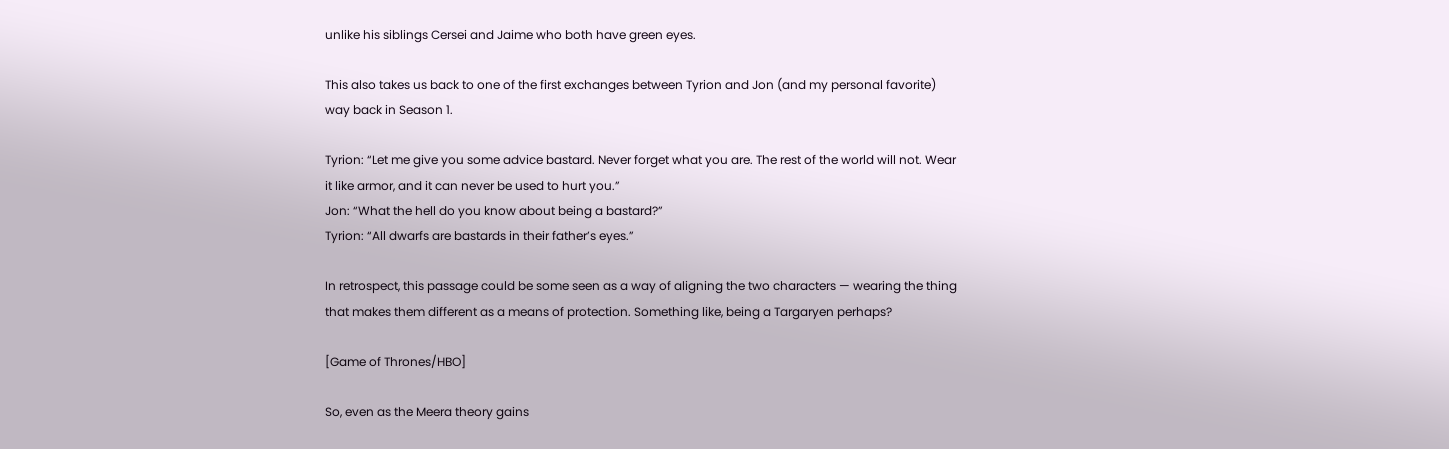unlike his siblings Cersei and Jaime who both have green eyes.

This also takes us back to one of the first exchanges between Tyrion and Jon (and my personal favorite) way back in Season 1.

Tyrion: “Let me give you some advice bastard. Never forget what you are. The rest of the world will not. Wear it like armor, and it can never be used to hurt you.”
Jon: “What the hell do you know about being a bastard?”
Tyrion: “All dwarfs are bastards in their father’s eyes.”

In retrospect, this passage could be some seen as a way of aligning the two characters — wearing the thing that makes them different as a means of protection. Something like, being a Targaryen perhaps?

[Game of Thrones/HBO]

So, even as the Meera theory gains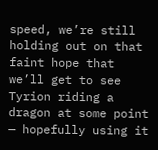speed, we’re still holding out on that faint hope that we’ll get to see Tyrion riding a dragon at some point — hopefully using it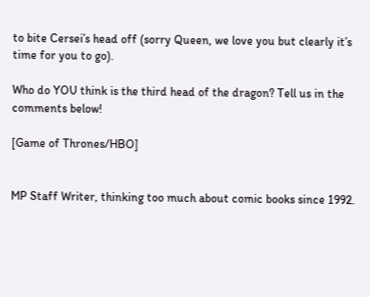to bite Cersei’s head off (sorry Queen, we love you but clearly it’s time for you to go).

Who do YOU think is the third head of the dragon? Tell us in the comments below!

[Game of Thrones/HBO]


MP Staff Writer, thinking too much about comic books since 1992.